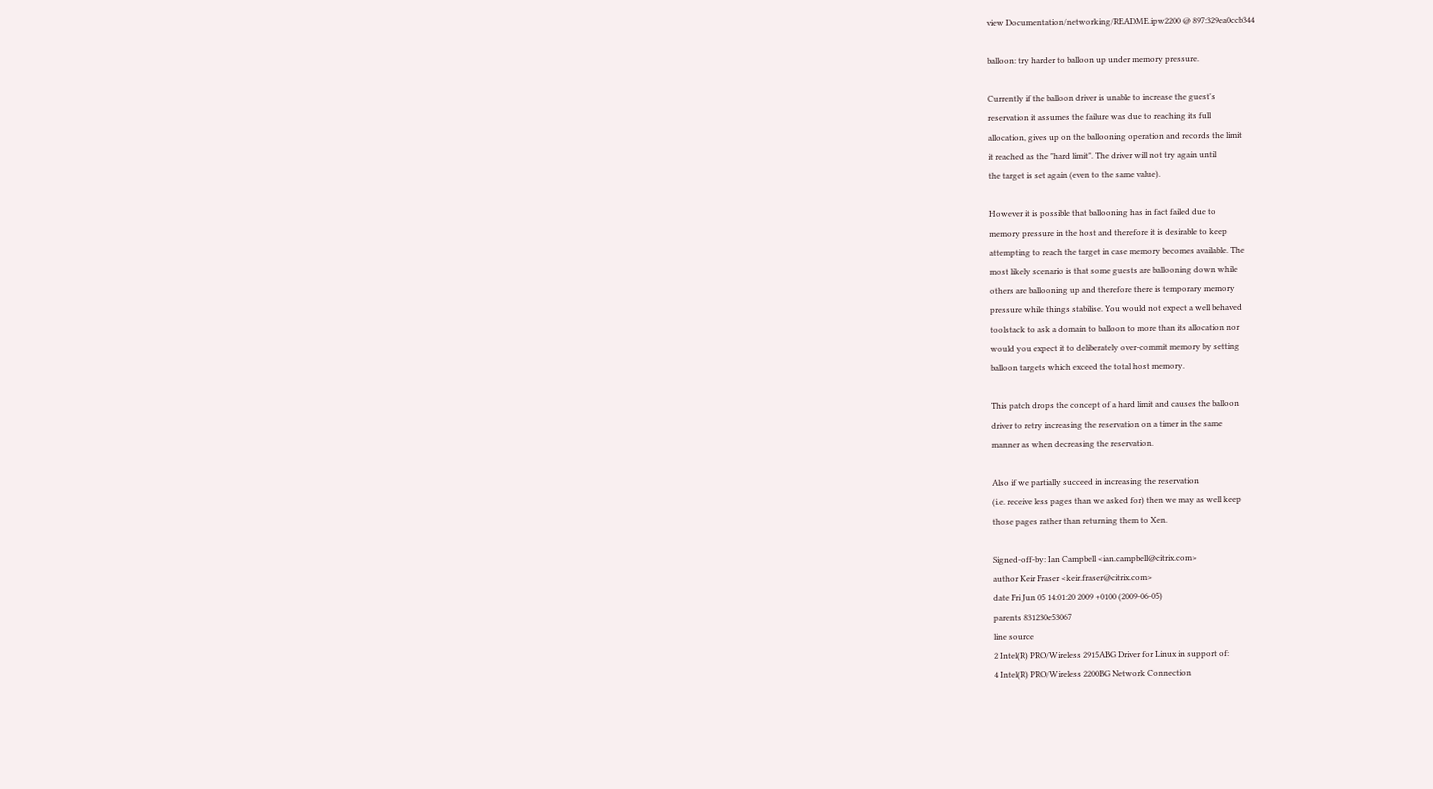view Documentation/networking/README.ipw2200 @ 897:329ea0ccb344

balloon: try harder to balloon up under memory pressure.

Currently if the balloon driver is unable to increase the guest's
reservation it assumes the failure was due to reaching its full
allocation, gives up on the ballooning operation and records the limit
it reached as the "hard limit". The driver will not try again until
the target is set again (even to the same value).

However it is possible that ballooning has in fact failed due to
memory pressure in the host and therefore it is desirable to keep
attempting to reach the target in case memory becomes available. The
most likely scenario is that some guests are ballooning down while
others are ballooning up and therefore there is temporary memory
pressure while things stabilise. You would not expect a well behaved
toolstack to ask a domain to balloon to more than its allocation nor
would you expect it to deliberately over-commit memory by setting
balloon targets which exceed the total host memory.

This patch drops the concept of a hard limit and causes the balloon
driver to retry increasing the reservation on a timer in the same
manner as when decreasing the reservation.

Also if we partially succeed in increasing the reservation
(i.e. receive less pages than we asked for) then we may as well keep
those pages rather than returning them to Xen.

Signed-off-by: Ian Campbell <ian.campbell@citrix.com>
author Keir Fraser <keir.fraser@citrix.com>
date Fri Jun 05 14:01:20 2009 +0100 (2009-06-05)
parents 831230e53067
line source
2 Intel(R) PRO/Wireless 2915ABG Driver for Linux in support of:
4 Intel(R) PRO/Wireless 2200BG Network Connection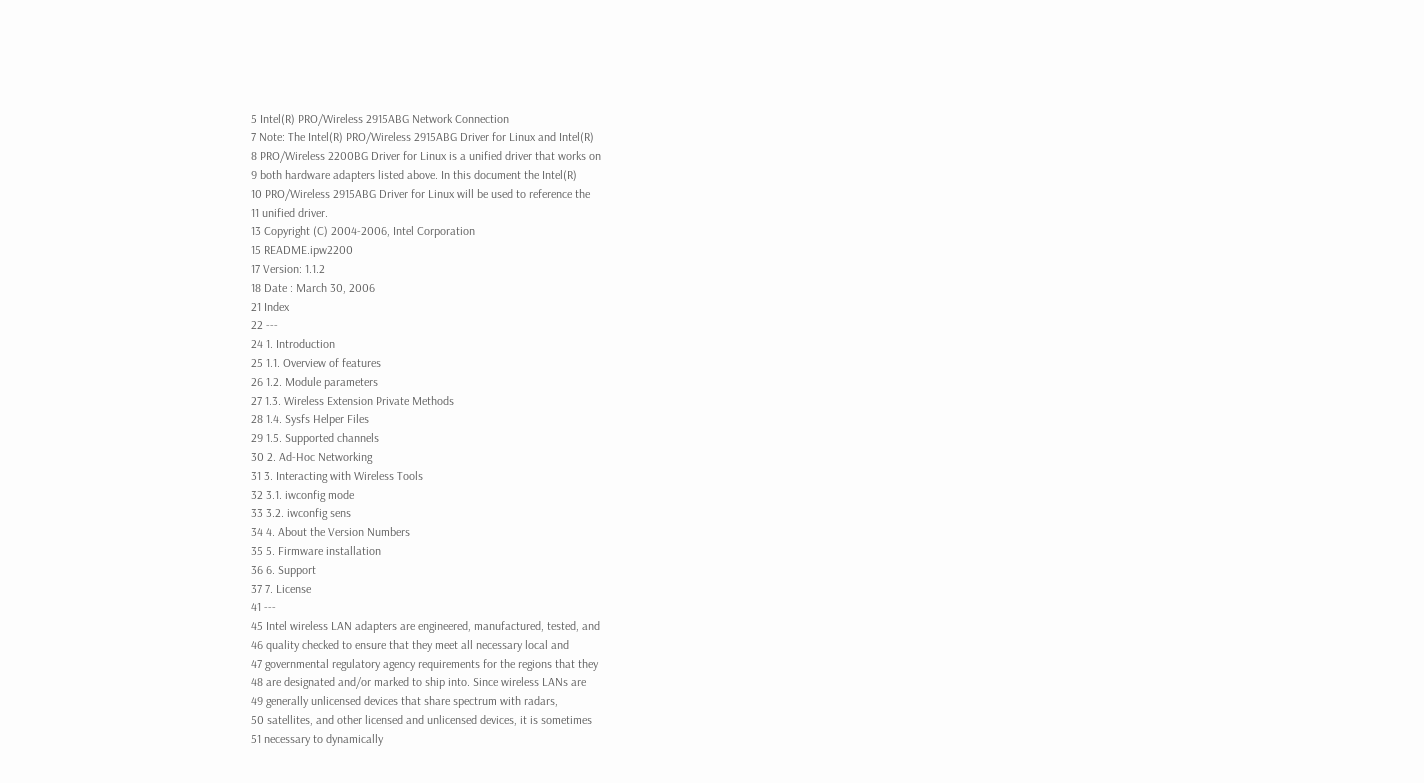5 Intel(R) PRO/Wireless 2915ABG Network Connection
7 Note: The Intel(R) PRO/Wireless 2915ABG Driver for Linux and Intel(R)
8 PRO/Wireless 2200BG Driver for Linux is a unified driver that works on
9 both hardware adapters listed above. In this document the Intel(R)
10 PRO/Wireless 2915ABG Driver for Linux will be used to reference the
11 unified driver.
13 Copyright (C) 2004-2006, Intel Corporation
15 README.ipw2200
17 Version: 1.1.2
18 Date : March 30, 2006
21 Index
22 ---
24 1. Introduction
25 1.1. Overview of features
26 1.2. Module parameters
27 1.3. Wireless Extension Private Methods
28 1.4. Sysfs Helper Files
29 1.5. Supported channels
30 2. Ad-Hoc Networking
31 3. Interacting with Wireless Tools
32 3.1. iwconfig mode
33 3.2. iwconfig sens
34 4. About the Version Numbers
35 5. Firmware installation
36 6. Support
37 7. License
41 ---
45 Intel wireless LAN adapters are engineered, manufactured, tested, and
46 quality checked to ensure that they meet all necessary local and
47 governmental regulatory agency requirements for the regions that they
48 are designated and/or marked to ship into. Since wireless LANs are
49 generally unlicensed devices that share spectrum with radars,
50 satellites, and other licensed and unlicensed devices, it is sometimes
51 necessary to dynamically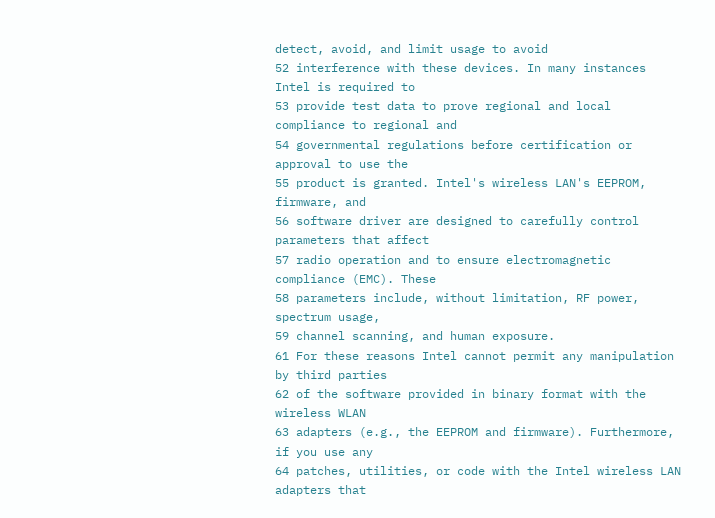detect, avoid, and limit usage to avoid
52 interference with these devices. In many instances Intel is required to
53 provide test data to prove regional and local compliance to regional and
54 governmental regulations before certification or approval to use the
55 product is granted. Intel's wireless LAN's EEPROM, firmware, and
56 software driver are designed to carefully control parameters that affect
57 radio operation and to ensure electromagnetic compliance (EMC). These
58 parameters include, without limitation, RF power, spectrum usage,
59 channel scanning, and human exposure.
61 For these reasons Intel cannot permit any manipulation by third parties
62 of the software provided in binary format with the wireless WLAN
63 adapters (e.g., the EEPROM and firmware). Furthermore, if you use any
64 patches, utilities, or code with the Intel wireless LAN adapters that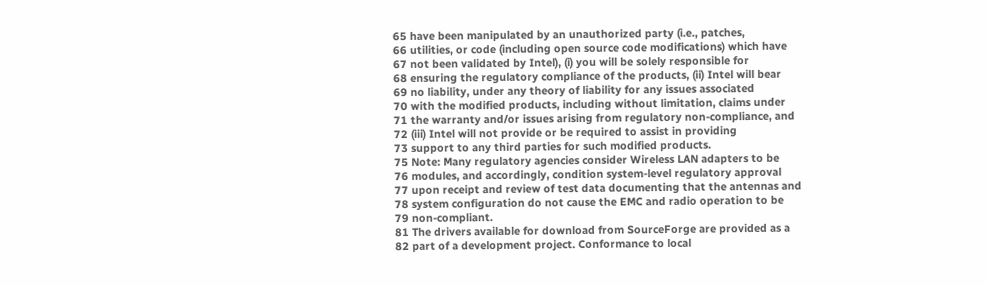65 have been manipulated by an unauthorized party (i.e., patches,
66 utilities, or code (including open source code modifications) which have
67 not been validated by Intel), (i) you will be solely responsible for
68 ensuring the regulatory compliance of the products, (ii) Intel will bear
69 no liability, under any theory of liability for any issues associated
70 with the modified products, including without limitation, claims under
71 the warranty and/or issues arising from regulatory non-compliance, and
72 (iii) Intel will not provide or be required to assist in providing
73 support to any third parties for such modified products.
75 Note: Many regulatory agencies consider Wireless LAN adapters to be
76 modules, and accordingly, condition system-level regulatory approval
77 upon receipt and review of test data documenting that the antennas and
78 system configuration do not cause the EMC and radio operation to be
79 non-compliant.
81 The drivers available for download from SourceForge are provided as a
82 part of a development project. Conformance to local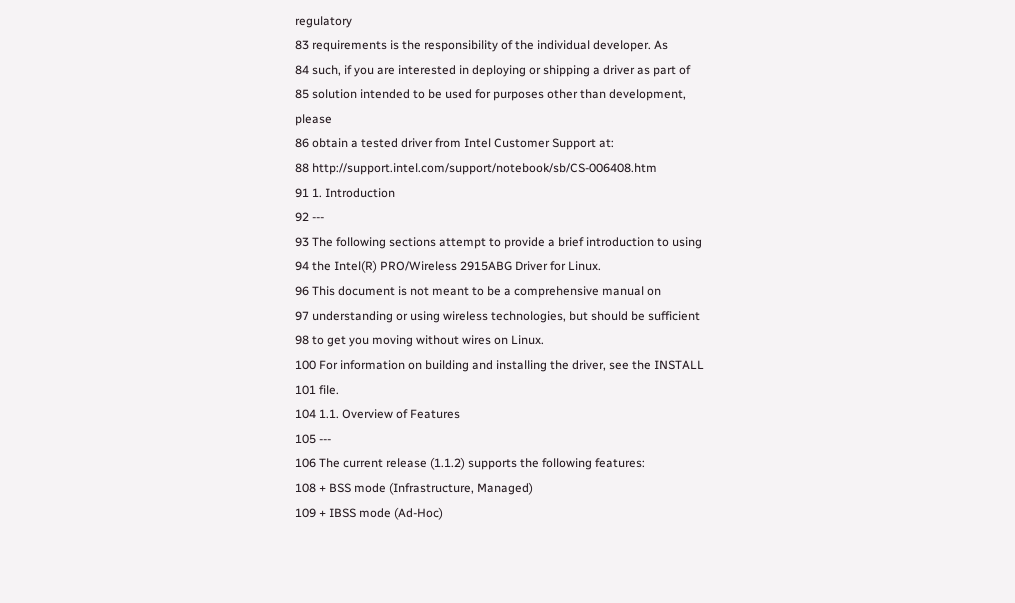regulatory
83 requirements is the responsibility of the individual developer. As
84 such, if you are interested in deploying or shipping a driver as part of
85 solution intended to be used for purposes other than development, please
86 obtain a tested driver from Intel Customer Support at:
88 http://support.intel.com/support/notebook/sb/CS-006408.htm
91 1. Introduction
92 ---
93 The following sections attempt to provide a brief introduction to using
94 the Intel(R) PRO/Wireless 2915ABG Driver for Linux.
96 This document is not meant to be a comprehensive manual on
97 understanding or using wireless technologies, but should be sufficient
98 to get you moving without wires on Linux.
100 For information on building and installing the driver, see the INSTALL
101 file.
104 1.1. Overview of Features
105 ---
106 The current release (1.1.2) supports the following features:
108 + BSS mode (Infrastructure, Managed)
109 + IBSS mode (Ad-Hoc)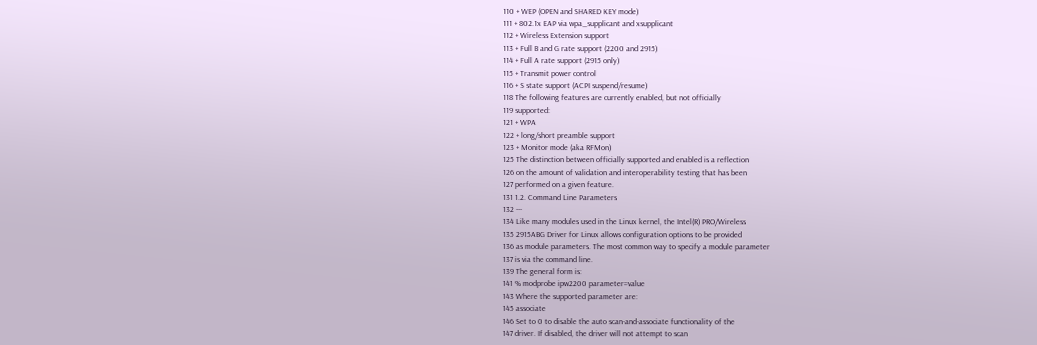110 + WEP (OPEN and SHARED KEY mode)
111 + 802.1x EAP via wpa_supplicant and xsupplicant
112 + Wireless Extension support
113 + Full B and G rate support (2200 and 2915)
114 + Full A rate support (2915 only)
115 + Transmit power control
116 + S state support (ACPI suspend/resume)
118 The following features are currently enabled, but not officially
119 supported:
121 + WPA
122 + long/short preamble support
123 + Monitor mode (aka RFMon)
125 The distinction between officially supported and enabled is a reflection
126 on the amount of validation and interoperability testing that has been
127 performed on a given feature.
131 1.2. Command Line Parameters
132 ---
134 Like many modules used in the Linux kernel, the Intel(R) PRO/Wireless
135 2915ABG Driver for Linux allows configuration options to be provided
136 as module parameters. The most common way to specify a module parameter
137 is via the command line.
139 The general form is:
141 % modprobe ipw2200 parameter=value
143 Where the supported parameter are:
145 associate
146 Set to 0 to disable the auto scan-and-associate functionality of the
147 driver. If disabled, the driver will not attempt to scan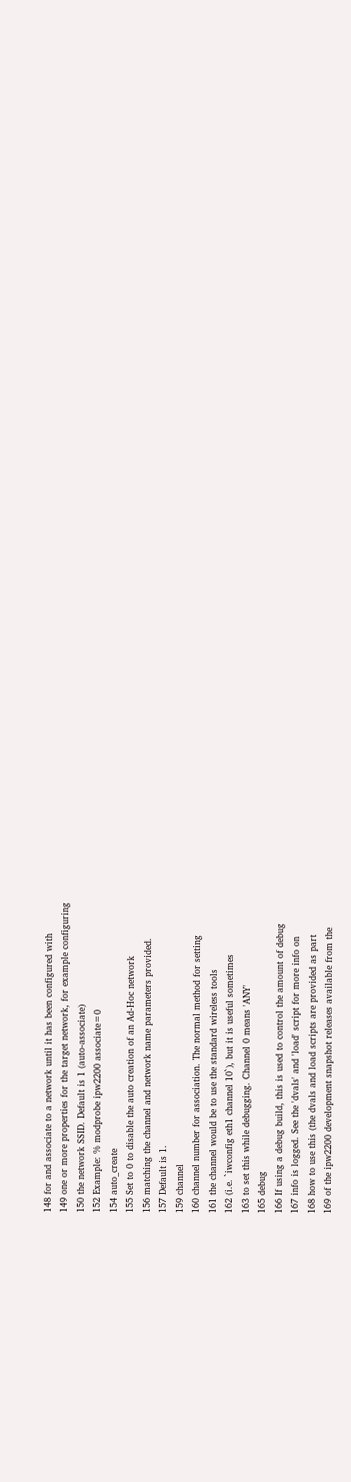148 for and associate to a network until it has been configured with
149 one or more properties for the target network, for example configuring
150 the network SSID. Default is 1 (auto-associate)
152 Example: % modprobe ipw2200 associate=0
154 auto_create
155 Set to 0 to disable the auto creation of an Ad-Hoc network
156 matching the channel and network name parameters provided.
157 Default is 1.
159 channel
160 channel number for association. The normal method for setting
161 the channel would be to use the standard wireless tools
162 (i.e. `iwconfig eth1 channel 10`), but it is useful sometimes
163 to set this while debugging. Channel 0 means 'ANY'
165 debug
166 If using a debug build, this is used to control the amount of debug
167 info is logged. See the 'dvals' and 'load' script for more info on
168 how to use this (the dvals and load scripts are provided as part
169 of the ipw2200 development snapshot releases available from the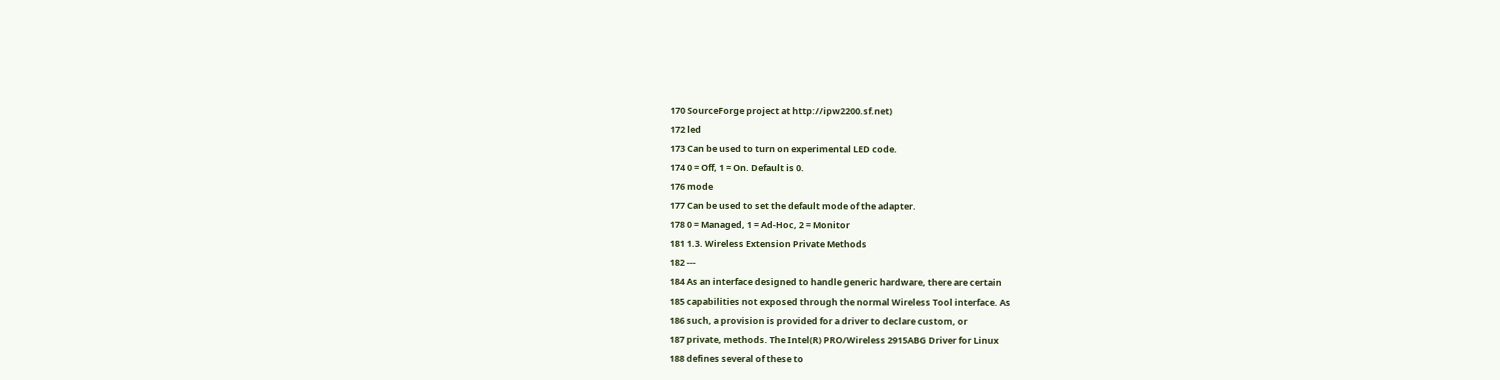170 SourceForge project at http://ipw2200.sf.net)
172 led
173 Can be used to turn on experimental LED code.
174 0 = Off, 1 = On. Default is 0.
176 mode
177 Can be used to set the default mode of the adapter.
178 0 = Managed, 1 = Ad-Hoc, 2 = Monitor
181 1.3. Wireless Extension Private Methods
182 ---
184 As an interface designed to handle generic hardware, there are certain
185 capabilities not exposed through the normal Wireless Tool interface. As
186 such, a provision is provided for a driver to declare custom, or
187 private, methods. The Intel(R) PRO/Wireless 2915ABG Driver for Linux
188 defines several of these to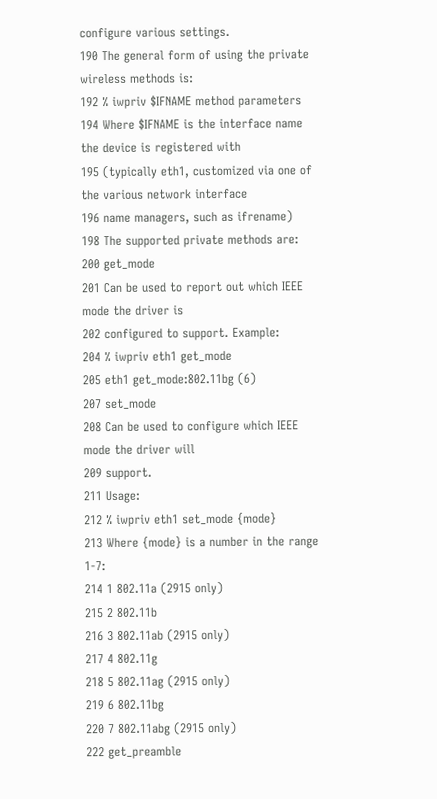configure various settings.
190 The general form of using the private wireless methods is:
192 % iwpriv $IFNAME method parameters
194 Where $IFNAME is the interface name the device is registered with
195 (typically eth1, customized via one of the various network interface
196 name managers, such as ifrename)
198 The supported private methods are:
200 get_mode
201 Can be used to report out which IEEE mode the driver is
202 configured to support. Example:
204 % iwpriv eth1 get_mode
205 eth1 get_mode:802.11bg (6)
207 set_mode
208 Can be used to configure which IEEE mode the driver will
209 support.
211 Usage:
212 % iwpriv eth1 set_mode {mode}
213 Where {mode} is a number in the range 1-7:
214 1 802.11a (2915 only)
215 2 802.11b
216 3 802.11ab (2915 only)
217 4 802.11g
218 5 802.11ag (2915 only)
219 6 802.11bg
220 7 802.11abg (2915 only)
222 get_preamble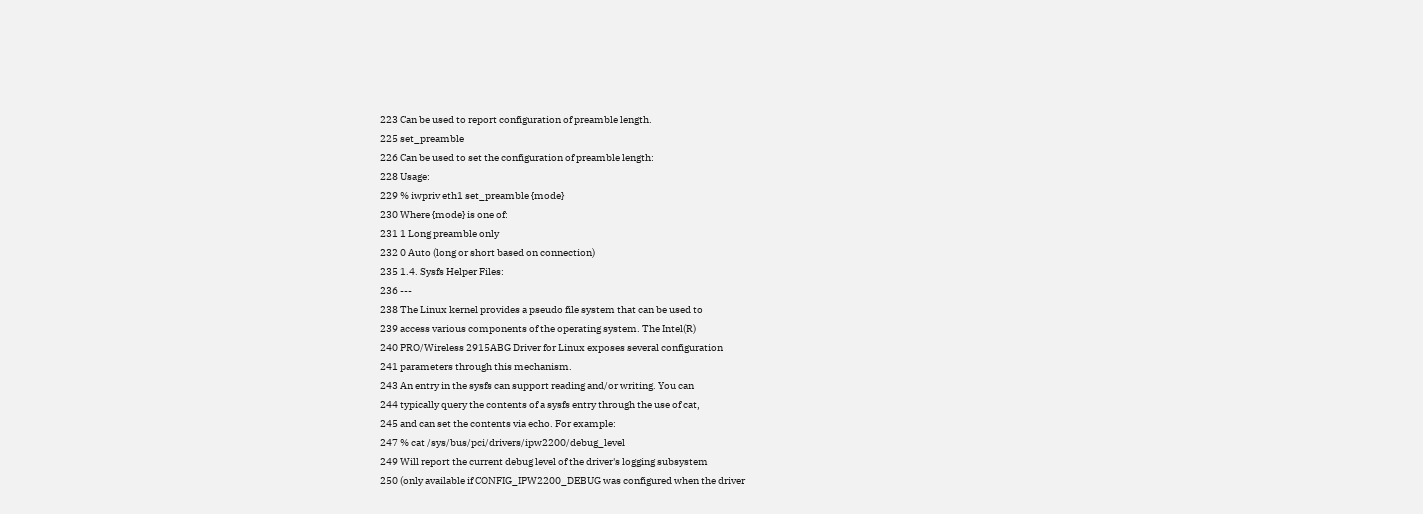223 Can be used to report configuration of preamble length.
225 set_preamble
226 Can be used to set the configuration of preamble length:
228 Usage:
229 % iwpriv eth1 set_preamble {mode}
230 Where {mode} is one of:
231 1 Long preamble only
232 0 Auto (long or short based on connection)
235 1.4. Sysfs Helper Files:
236 ---
238 The Linux kernel provides a pseudo file system that can be used to
239 access various components of the operating system. The Intel(R)
240 PRO/Wireless 2915ABG Driver for Linux exposes several configuration
241 parameters through this mechanism.
243 An entry in the sysfs can support reading and/or writing. You can
244 typically query the contents of a sysfs entry through the use of cat,
245 and can set the contents via echo. For example:
247 % cat /sys/bus/pci/drivers/ipw2200/debug_level
249 Will report the current debug level of the driver's logging subsystem
250 (only available if CONFIG_IPW2200_DEBUG was configured when the driver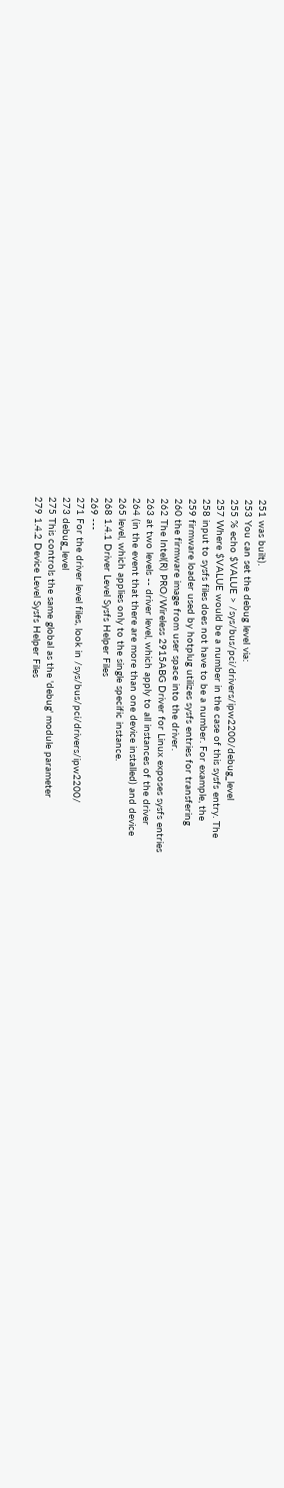251 was built).
253 You can set the debug level via:
255 % echo $VALUE > /sys/bus/pci/drivers/ipw2200/debug_level
257 Where $VALUE would be a number in the case of this sysfs entry. The
258 input to sysfs files does not have to be a number. For example, the
259 firmware loader used by hotplug utilizes sysfs entries for transfering
260 the firmware image from user space into the driver.
262 The Intel(R) PRO/Wireless 2915ABG Driver for Linux exposes sysfs entries
263 at two levels -- driver level, which apply to all instances of the driver
264 (in the event that there are more than one device installed) and device
265 level, which applies only to the single specific instance.
268 1.4.1 Driver Level Sysfs Helper Files
269 ---
271 For the driver level files, look in /sys/bus/pci/drivers/ipw2200/
273 debug_level
275 This controls the same global as the 'debug' module parameter
279 1.4.2 Device Level Sysfs Helper Files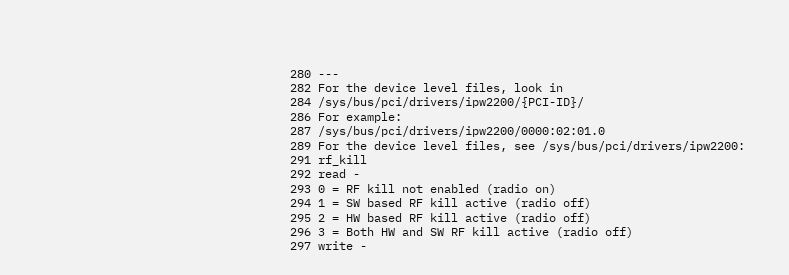280 ---
282 For the device level files, look in
284 /sys/bus/pci/drivers/ipw2200/{PCI-ID}/
286 For example:
287 /sys/bus/pci/drivers/ipw2200/0000:02:01.0
289 For the device level files, see /sys/bus/pci/drivers/ipw2200:
291 rf_kill
292 read -
293 0 = RF kill not enabled (radio on)
294 1 = SW based RF kill active (radio off)
295 2 = HW based RF kill active (radio off)
296 3 = Both HW and SW RF kill active (radio off)
297 write -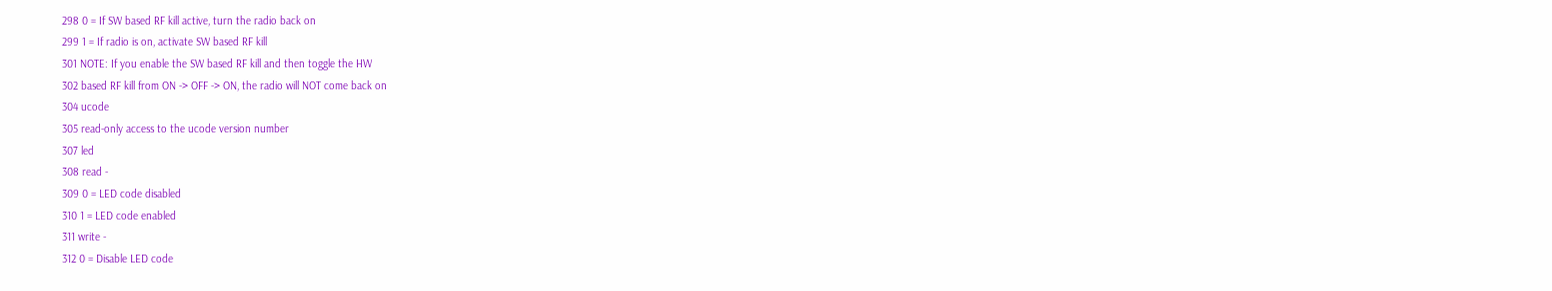298 0 = If SW based RF kill active, turn the radio back on
299 1 = If radio is on, activate SW based RF kill
301 NOTE: If you enable the SW based RF kill and then toggle the HW
302 based RF kill from ON -> OFF -> ON, the radio will NOT come back on
304 ucode
305 read-only access to the ucode version number
307 led
308 read -
309 0 = LED code disabled
310 1 = LED code enabled
311 write -
312 0 = Disable LED code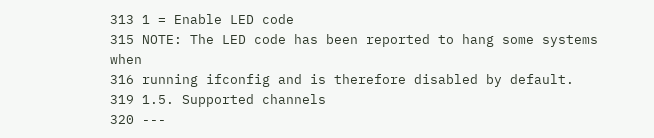313 1 = Enable LED code
315 NOTE: The LED code has been reported to hang some systems when
316 running ifconfig and is therefore disabled by default.
319 1.5. Supported channels
320 ---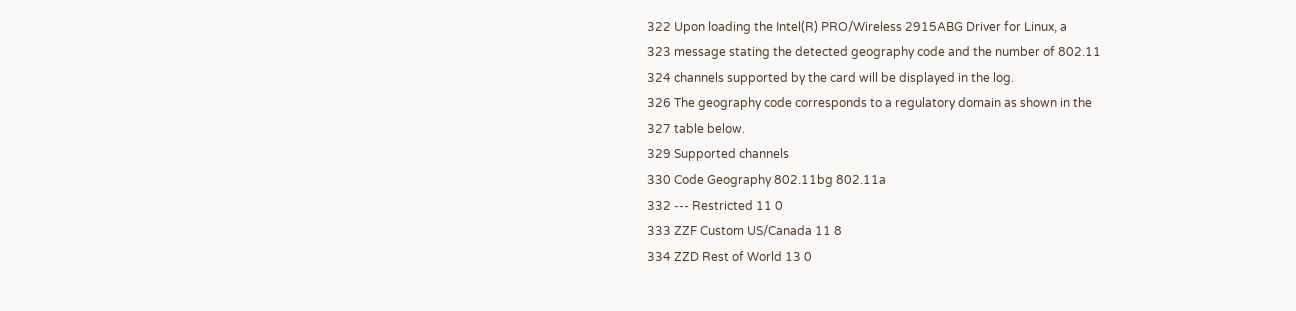322 Upon loading the Intel(R) PRO/Wireless 2915ABG Driver for Linux, a
323 message stating the detected geography code and the number of 802.11
324 channels supported by the card will be displayed in the log.
326 The geography code corresponds to a regulatory domain as shown in the
327 table below.
329 Supported channels
330 Code Geography 802.11bg 802.11a
332 --- Restricted 11 0
333 ZZF Custom US/Canada 11 8
334 ZZD Rest of World 13 0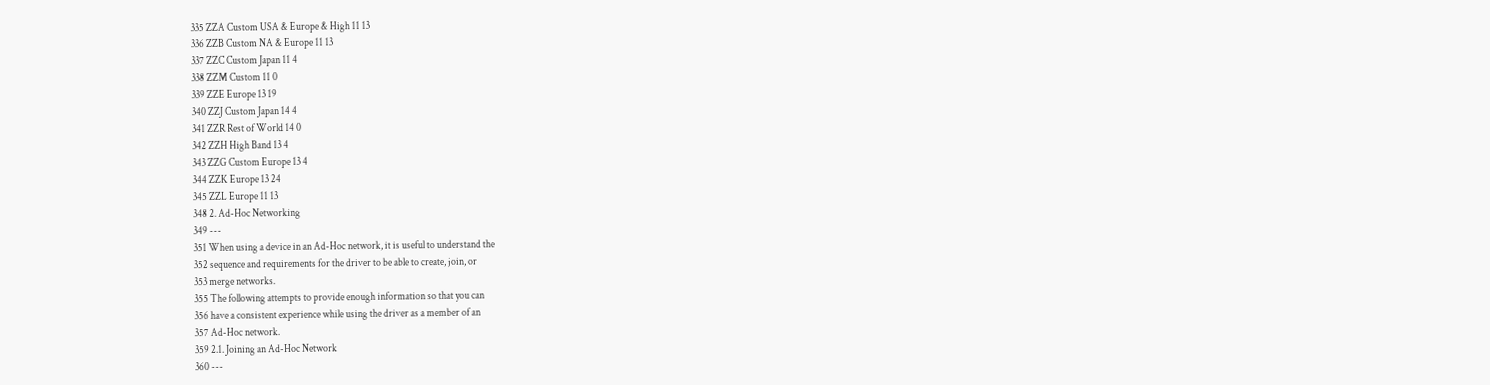335 ZZA Custom USA & Europe & High 11 13
336 ZZB Custom NA & Europe 11 13
337 ZZC Custom Japan 11 4
338 ZZM Custom 11 0
339 ZZE Europe 13 19
340 ZZJ Custom Japan 14 4
341 ZZR Rest of World 14 0
342 ZZH High Band 13 4
343 ZZG Custom Europe 13 4
344 ZZK Europe 13 24
345 ZZL Europe 11 13
348 2. Ad-Hoc Networking
349 ---
351 When using a device in an Ad-Hoc network, it is useful to understand the
352 sequence and requirements for the driver to be able to create, join, or
353 merge networks.
355 The following attempts to provide enough information so that you can
356 have a consistent experience while using the driver as a member of an
357 Ad-Hoc network.
359 2.1. Joining an Ad-Hoc Network
360 ---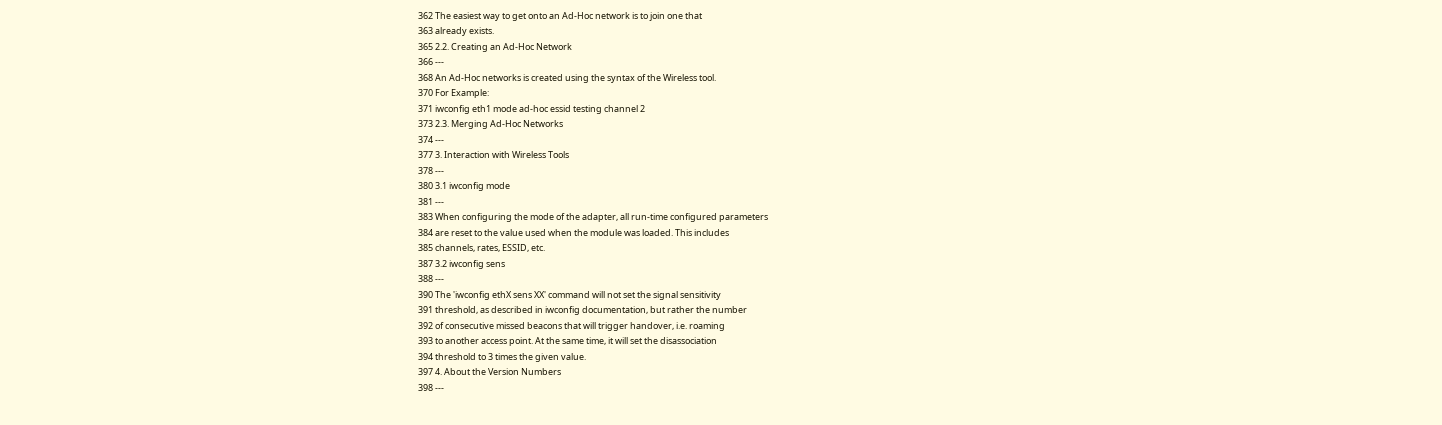362 The easiest way to get onto an Ad-Hoc network is to join one that
363 already exists.
365 2.2. Creating an Ad-Hoc Network
366 ---
368 An Ad-Hoc networks is created using the syntax of the Wireless tool.
370 For Example:
371 iwconfig eth1 mode ad-hoc essid testing channel 2
373 2.3. Merging Ad-Hoc Networks
374 ---
377 3. Interaction with Wireless Tools
378 ---
380 3.1 iwconfig mode
381 ---
383 When configuring the mode of the adapter, all run-time configured parameters
384 are reset to the value used when the module was loaded. This includes
385 channels, rates, ESSID, etc.
387 3.2 iwconfig sens
388 ---
390 The 'iwconfig ethX sens XX' command will not set the signal sensitivity
391 threshold, as described in iwconfig documentation, but rather the number
392 of consecutive missed beacons that will trigger handover, i.e. roaming
393 to another access point. At the same time, it will set the disassociation
394 threshold to 3 times the given value.
397 4. About the Version Numbers
398 ---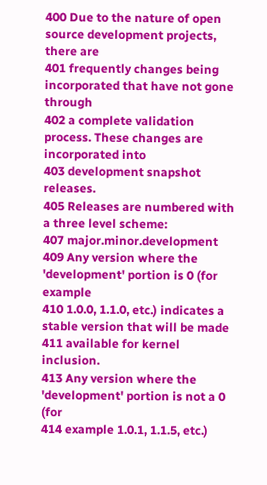400 Due to the nature of open source development projects, there are
401 frequently changes being incorporated that have not gone through
402 a complete validation process. These changes are incorporated into
403 development snapshot releases.
405 Releases are numbered with a three level scheme:
407 major.minor.development
409 Any version where the 'development' portion is 0 (for example
410 1.0.0, 1.1.0, etc.) indicates a stable version that will be made
411 available for kernel inclusion.
413 Any version where the 'development' portion is not a 0 (for
414 example 1.0.1, 1.1.5, etc.)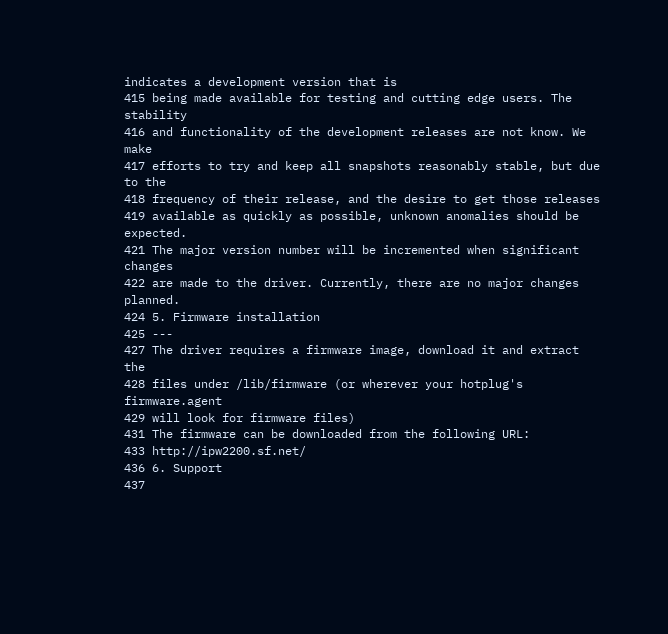indicates a development version that is
415 being made available for testing and cutting edge users. The stability
416 and functionality of the development releases are not know. We make
417 efforts to try and keep all snapshots reasonably stable, but due to the
418 frequency of their release, and the desire to get those releases
419 available as quickly as possible, unknown anomalies should be expected.
421 The major version number will be incremented when significant changes
422 are made to the driver. Currently, there are no major changes planned.
424 5. Firmware installation
425 ---
427 The driver requires a firmware image, download it and extract the
428 files under /lib/firmware (or wherever your hotplug's firmware.agent
429 will look for firmware files)
431 The firmware can be downloaded from the following URL:
433 http://ipw2200.sf.net/
436 6. Support
437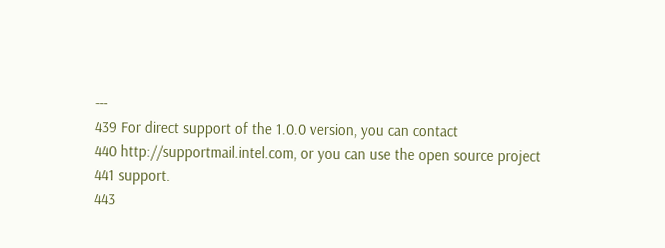---
439 For direct support of the 1.0.0 version, you can contact
440 http://supportmail.intel.com, or you can use the open source project
441 support.
443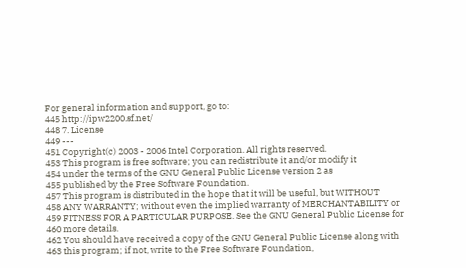For general information and support, go to:
445 http://ipw2200.sf.net/
448 7. License
449 ---
451 Copyright(c) 2003 - 2006 Intel Corporation. All rights reserved.
453 This program is free software; you can redistribute it and/or modify it
454 under the terms of the GNU General Public License version 2 as
455 published by the Free Software Foundation.
457 This program is distributed in the hope that it will be useful, but WITHOUT
458 ANY WARRANTY; without even the implied warranty of MERCHANTABILITY or
459 FITNESS FOR A PARTICULAR PURPOSE. See the GNU General Public License for
460 more details.
462 You should have received a copy of the GNU General Public License along with
463 this program; if not, write to the Free Software Foundation,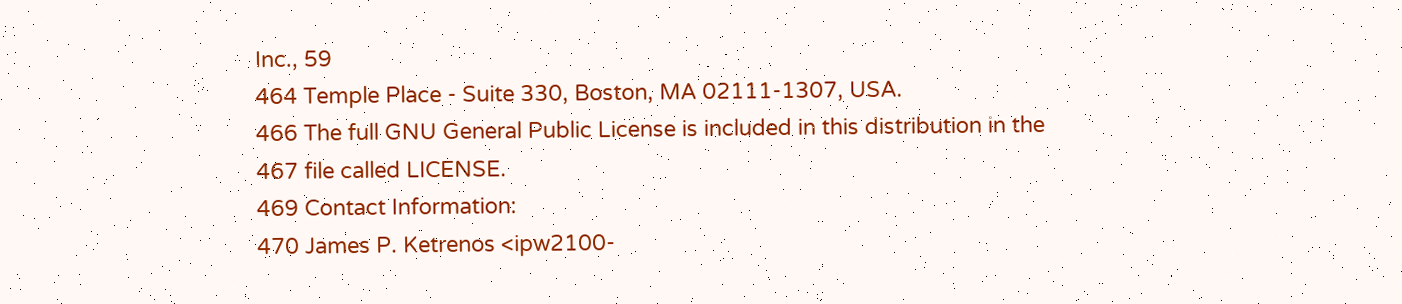Inc., 59
464 Temple Place - Suite 330, Boston, MA 02111-1307, USA.
466 The full GNU General Public License is included in this distribution in the
467 file called LICENSE.
469 Contact Information:
470 James P. Ketrenos <ipw2100-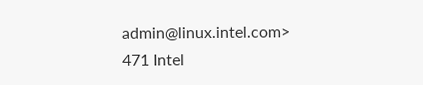admin@linux.intel.com>
471 Intel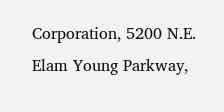Corporation, 5200 N.E. Elam Young Parkway,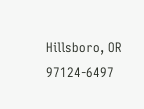Hillsboro, OR 97124-6497